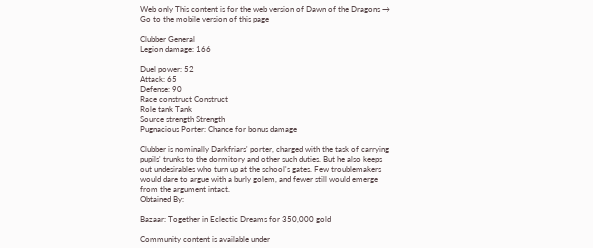Web only This content is for the web version of Dawn of the Dragons → Go to the mobile version of this page

Clubber General
Legion damage: 166

Duel power: 52
Attack: 65
Defense: 90
Race construct Construct
Role tank Tank
Source strength Strength
Pugnacious Porter: Chance for bonus damage

Clubber is nominally Darkfriars' porter, charged with the task of carrying pupils' trunks to the dormitory and other such duties. But he also keeps out undesirables who turn up at the school's gates. Few troublemakers would dare to argue with a burly golem, and fewer still would emerge from the argument intact.
Obtained By:

Bazaar: Together in Eclectic Dreams for 350,000 gold

Community content is available under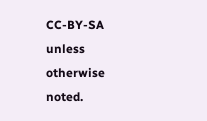CC-BY-SA unless otherwise noted.